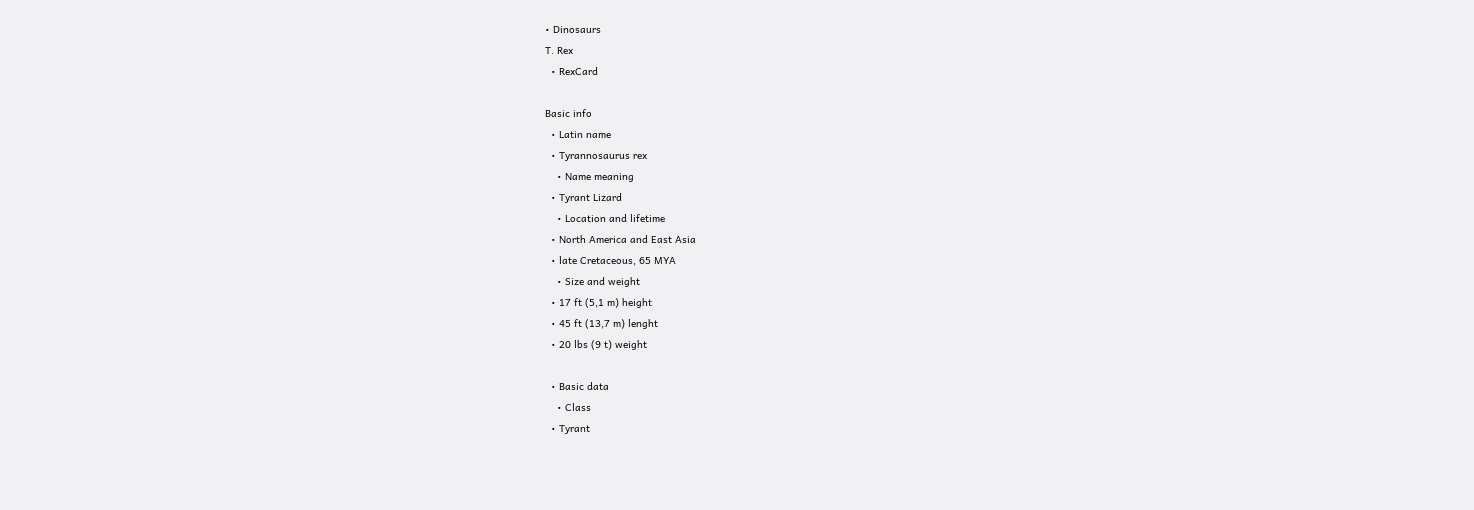• Dinosaurs
T. Rex
  • RexCard

Basic info
  • Latin name
  • Tyrannosaurus rex
    • Name meaning
  • Tyrant Lizard
    • Location and lifetime
  • North America and East Asia
  • late Cretaceous, 65 MYA
    • Size and weight
  • 17 ft (5,1 m) height
  • 45 ft (13,7 m) lenght
  • 20 lbs (9 t) weight

  • Basic data
    • Class
  • Tyrant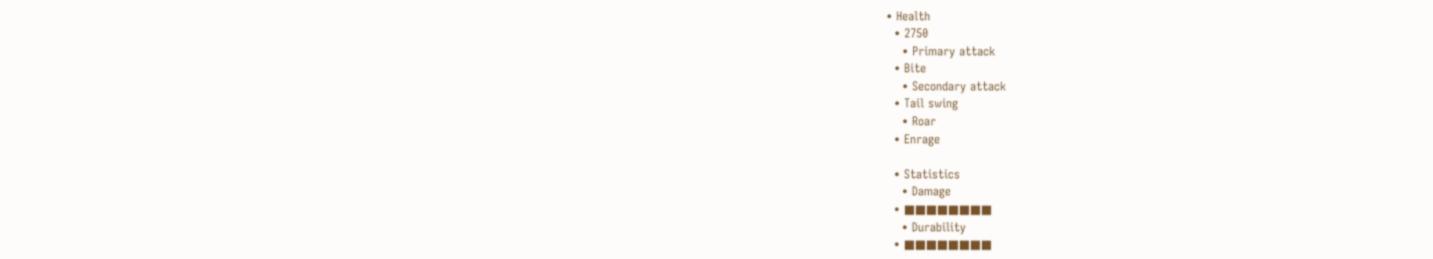• Health
  • 2750
    • Primary attack
  • Bite
    • Secondary attack
  • Tail swing
    • Roar
  • Enrage

  • Statistics
    • Damage
  • ■■■■■■■■
    • Durability
  • ■■■■■■■■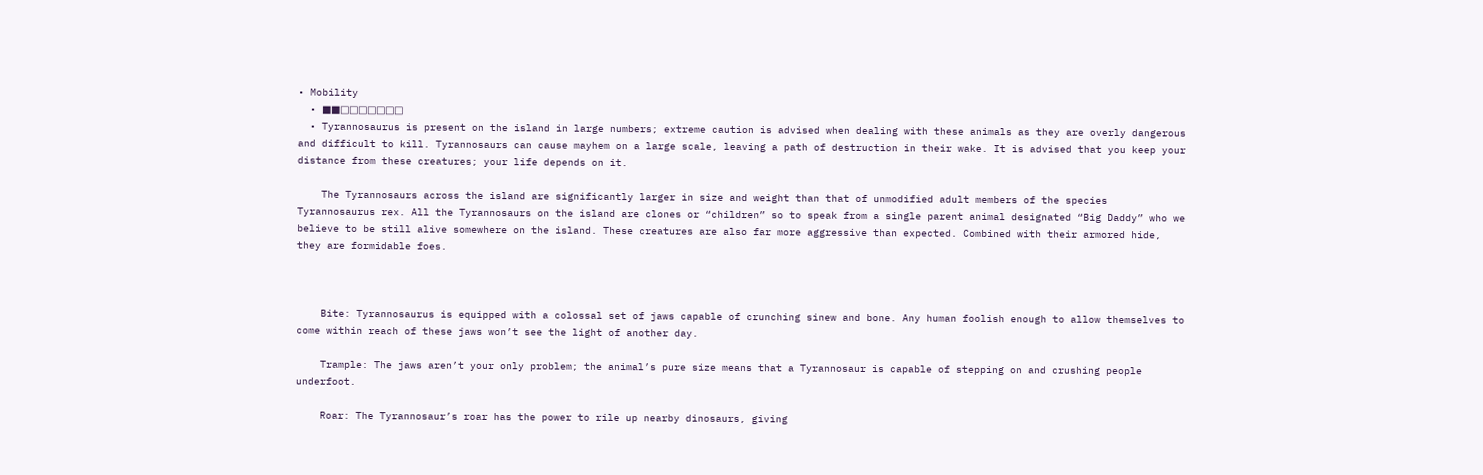• Mobility
  • ■■□□□□□□□
  • Tyrannosaurus is present on the island in large numbers; extreme caution is advised when dealing with these animals as they are overly dangerous and difficult to kill. Tyrannosaurs can cause mayhem on a large scale, leaving a path of destruction in their wake. It is advised that you keep your distance from these creatures; your life depends on it.

    The Tyrannosaurs across the island are significantly larger in size and weight than that of unmodified adult members of the species Tyrannosaurus rex. All the Tyrannosaurs on the island are clones or “children” so to speak from a single parent animal designated “Big Daddy” who we believe to be still alive somewhere on the island. These creatures are also far more aggressive than expected. Combined with their armored hide, they are formidable foes.



    Bite: Tyrannosaurus is equipped with a colossal set of jaws capable of crunching sinew and bone. Any human foolish enough to allow themselves to come within reach of these jaws won’t see the light of another day.

    Trample: The jaws aren’t your only problem; the animal’s pure size means that a Tyrannosaur is capable of stepping on and crushing people underfoot.

    Roar: The Tyrannosaur’s roar has the power to rile up nearby dinosaurs, giving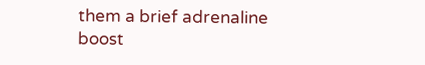them a brief adrenaline boost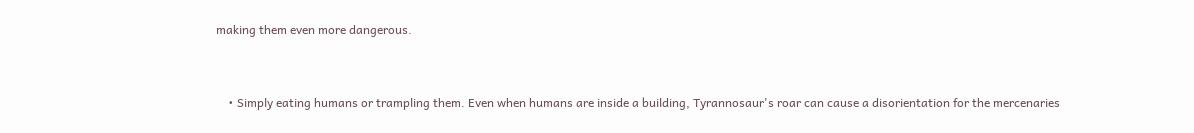making them even more dangerous.


    • Simply eating humans or trampling them. Even when humans are inside a building, Tyrannosaur's roar can cause a disorientation for the mercenaries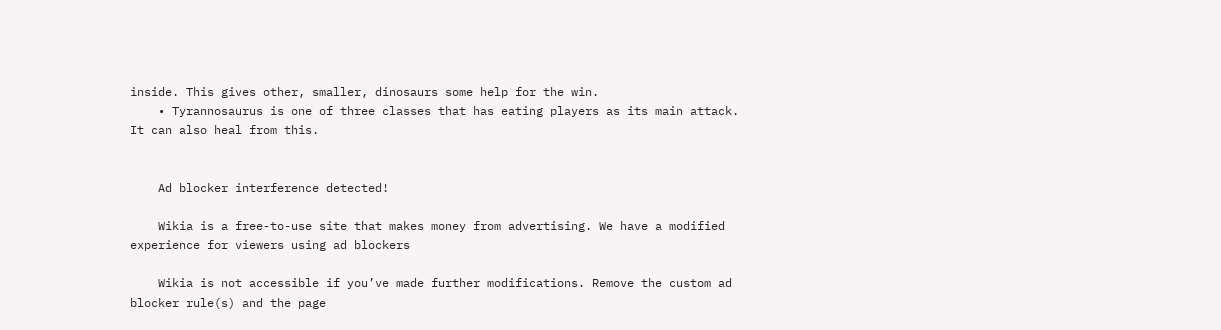inside. This gives other, smaller, dinosaurs some help for the win.
    • Tyrannosaurus is one of three classes that has eating players as its main attack. It can also heal from this.


    Ad blocker interference detected!

    Wikia is a free-to-use site that makes money from advertising. We have a modified experience for viewers using ad blockers

    Wikia is not accessible if you’ve made further modifications. Remove the custom ad blocker rule(s) and the page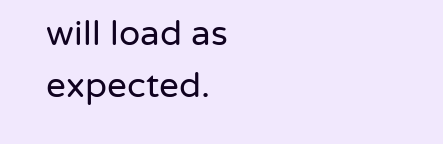will load as expected.